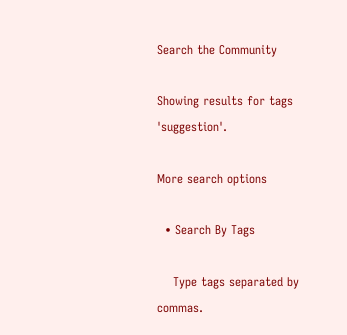Search the Community

Showing results for tags 'suggestion'.

More search options

  • Search By Tags

    Type tags separated by commas.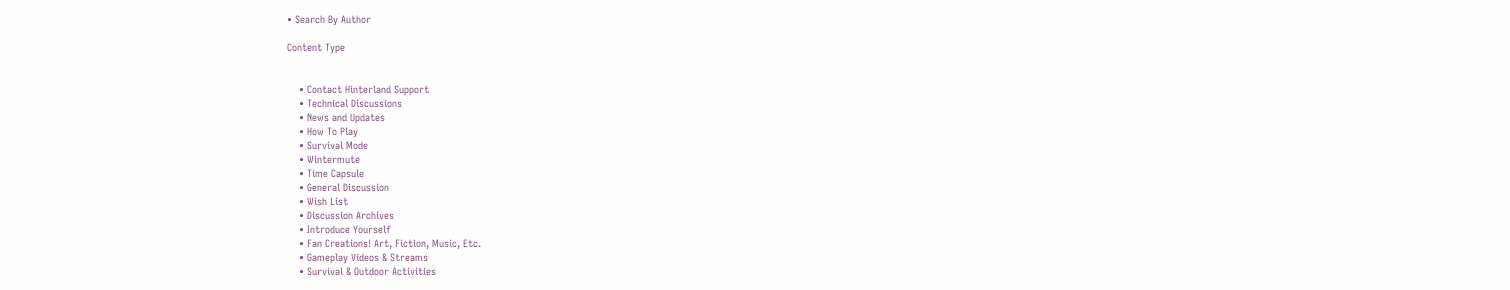• Search By Author

Content Type


    • Contact Hinterland Support
    • Technical Discussions
    • News and Updates
    • How To Play
    • Survival Mode
    • Wintermute
    • Time Capsule
    • General Discussion
    • Wish List
    • Discussion Archives
    • Introduce Yourself
    • Fan Creations! Art, Fiction, Music, Etc.
    • Gameplay Videos & Streams
    • Survival & Outdoor Activities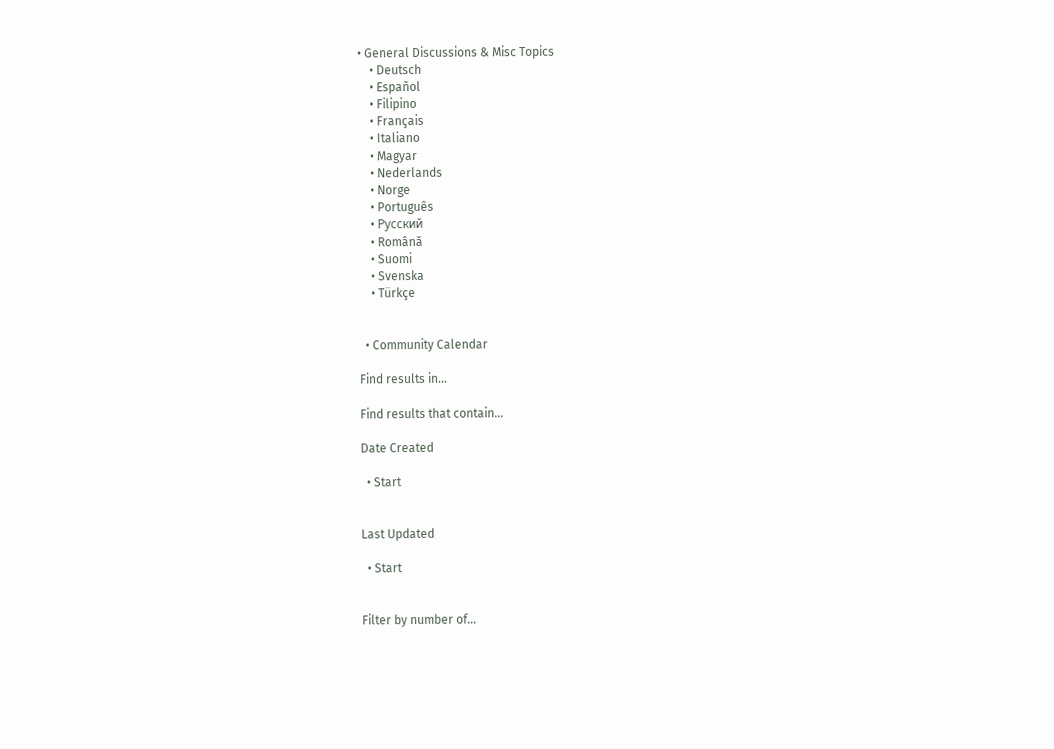• General Discussions & Misc Topics
    • Deutsch
    • Español
    • Filipino
    • Français
    • Italiano
    • Magyar
    • Nederlands
    • Norge
    • Português
    • Pусский
    • Română
    • Suomi
    • Svenska
    • Türkçe


  • Community Calendar

Find results in...

Find results that contain...

Date Created

  • Start


Last Updated

  • Start


Filter by number of...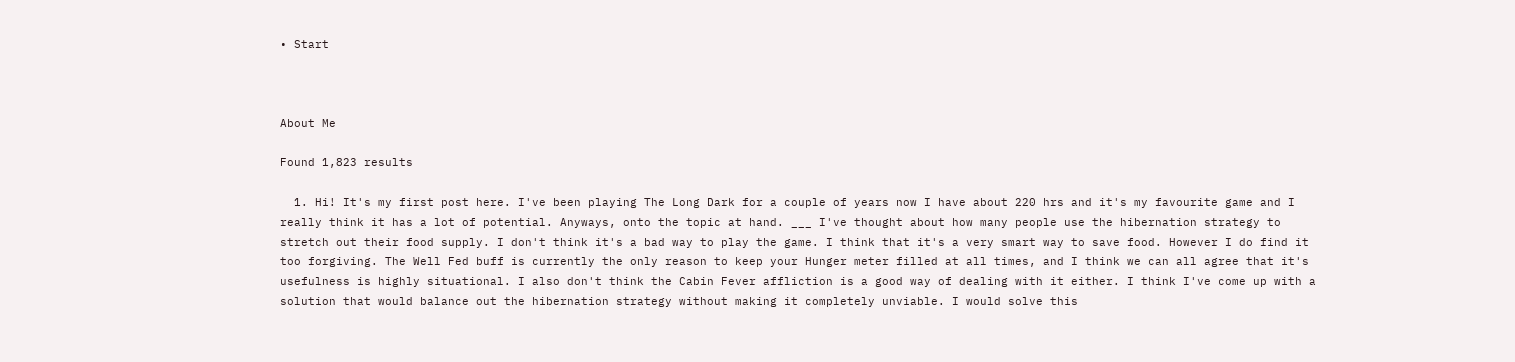• Start



About Me

Found 1,823 results

  1. Hi! It's my first post here. I've been playing The Long Dark for a couple of years now I have about 220 hrs and it's my favourite game and I really think it has a lot of potential. Anyways, onto the topic at hand. ___ I've thought about how many people use the hibernation strategy to stretch out their food supply. I don't think it's a bad way to play the game. I think that it's a very smart way to save food. However I do find it too forgiving. The Well Fed buff is currently the only reason to keep your Hunger meter filled at all times, and I think we can all agree that it's usefulness is highly situational. I also don't think the Cabin Fever affliction is a good way of dealing with it either. I think I've come up with a solution that would balance out the hibernation strategy without making it completely unviable. I would solve this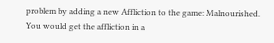problem by adding a new Affliction to the game: Malnourished. You would get the affliction in a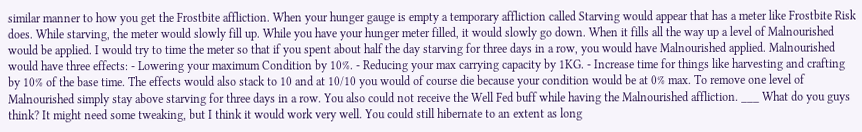similar manner to how you get the Frostbite affliction. When your hunger gauge is empty a temporary affliction called Starving would appear that has a meter like Frostbite Risk does. While starving, the meter would slowly fill up. While you have your hunger meter filled, it would slowly go down. When it fills all the way up a level of Malnourished would be applied. I would try to time the meter so that if you spent about half the day starving for three days in a row, you would have Malnourished applied. Malnourished would have three effects: - Lowering your maximum Condition by 10%. - Reducing your max carrying capacity by 1KG. - Increase time for things like harvesting and crafting by 10% of the base time. The effects would also stack to 10 and at 10/10 you would of course die because your condition would be at 0% max. To remove one level of Malnourished simply stay above starving for three days in a row. You also could not receive the Well Fed buff while having the Malnourished affliction. ___ What do you guys think? It might need some tweaking, but I think it would work very well. You could still hibernate to an extent as long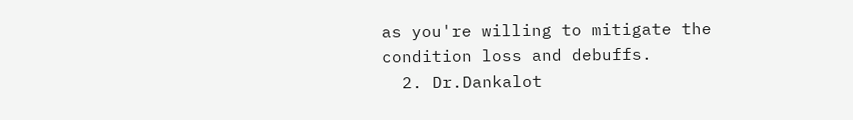as you're willing to mitigate the condition loss and debuffs.
  2. Dr.Dankalot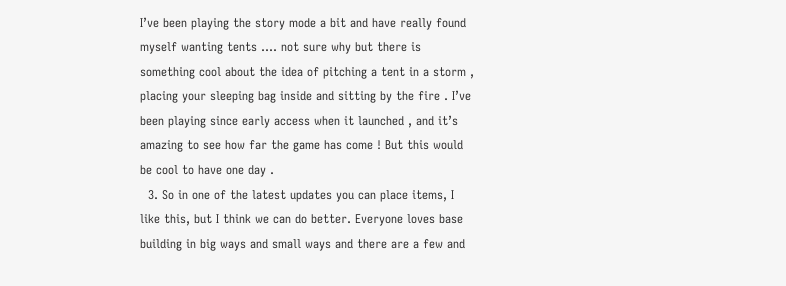I’ve been playing the story mode a bit and have really found myself wanting tents .... not sure why but there is something cool about the idea of pitching a tent in a storm , placing your sleeping bag inside and sitting by the fire . I’ve been playing since early access when it launched , and it’s amazing to see how far the game has come ! But this would be cool to have one day .
  3. So in one of the latest updates you can place items, I like this, but I think we can do better. Everyone loves base building in big ways and small ways and there are a few and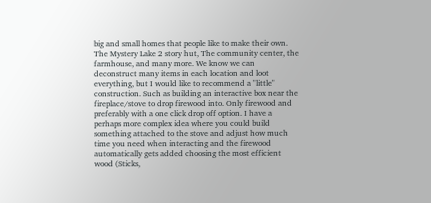big and small homes that people like to make their own. The Mystery Lake 2 story hut, The community center, the farmhouse, and many more. We know we can deconstruct many items in each location and loot everything, but I would like to recommend a "little" construction. Such as building an interactive box near the fireplace/stove to drop firewood into. Only firewood and preferably with a one click drop off option. I have a perhaps more complex idea where you could build something attached to the stove and adjust how much time you need when interacting and the firewood automatically gets added choosing the most efficient wood (Sticks,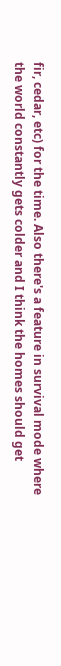fir, cedar, etc) for the time. Also there's a feature in survival mode where the world constantly gets colder and I think the homes should get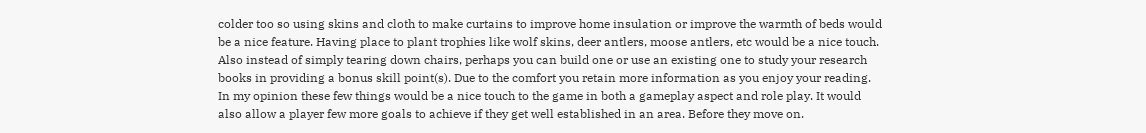colder too so using skins and cloth to make curtains to improve home insulation or improve the warmth of beds would be a nice feature. Having place to plant trophies like wolf skins, deer antlers, moose antlers, etc would be a nice touch. Also instead of simply tearing down chairs, perhaps you can build one or use an existing one to study your research books in providing a bonus skill point(s). Due to the comfort you retain more information as you enjoy your reading. In my opinion these few things would be a nice touch to the game in both a gameplay aspect and role play. It would also allow a player few more goals to achieve if they get well established in an area. Before they move on.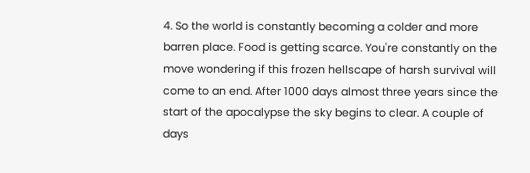4. So the world is constantly becoming a colder and more barren place. Food is getting scarce. You're constantly on the move wondering if this frozen hellscape of harsh survival will come to an end. After 1000 days almost three years since the start of the apocalypse the sky begins to clear. A couple of days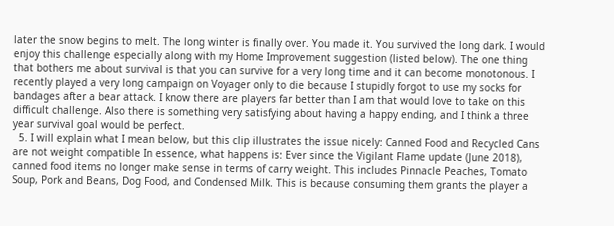later the snow begins to melt. The long winter is finally over. You made it. You survived the long dark. I would enjoy this challenge especially along with my Home Improvement suggestion (listed below). The one thing that bothers me about survival is that you can survive for a very long time and it can become monotonous. I recently played a very long campaign on Voyager only to die because I stupidly forgot to use my socks for bandages after a bear attack. I know there are players far better than I am that would love to take on this difficult challenge. Also there is something very satisfying about having a happy ending, and I think a three year survival goal would be perfect.
  5. I will explain what I mean below, but this clip illustrates the issue nicely: Canned Food and Recycled Cans are not weight compatible In essence, what happens is: Ever since the Vigilant Flame update (June 2018), canned food items no longer make sense in terms of carry weight. This includes Pinnacle Peaches, Tomato Soup, Pork and Beans, Dog Food, and Condensed Milk. This is because consuming them grants the player a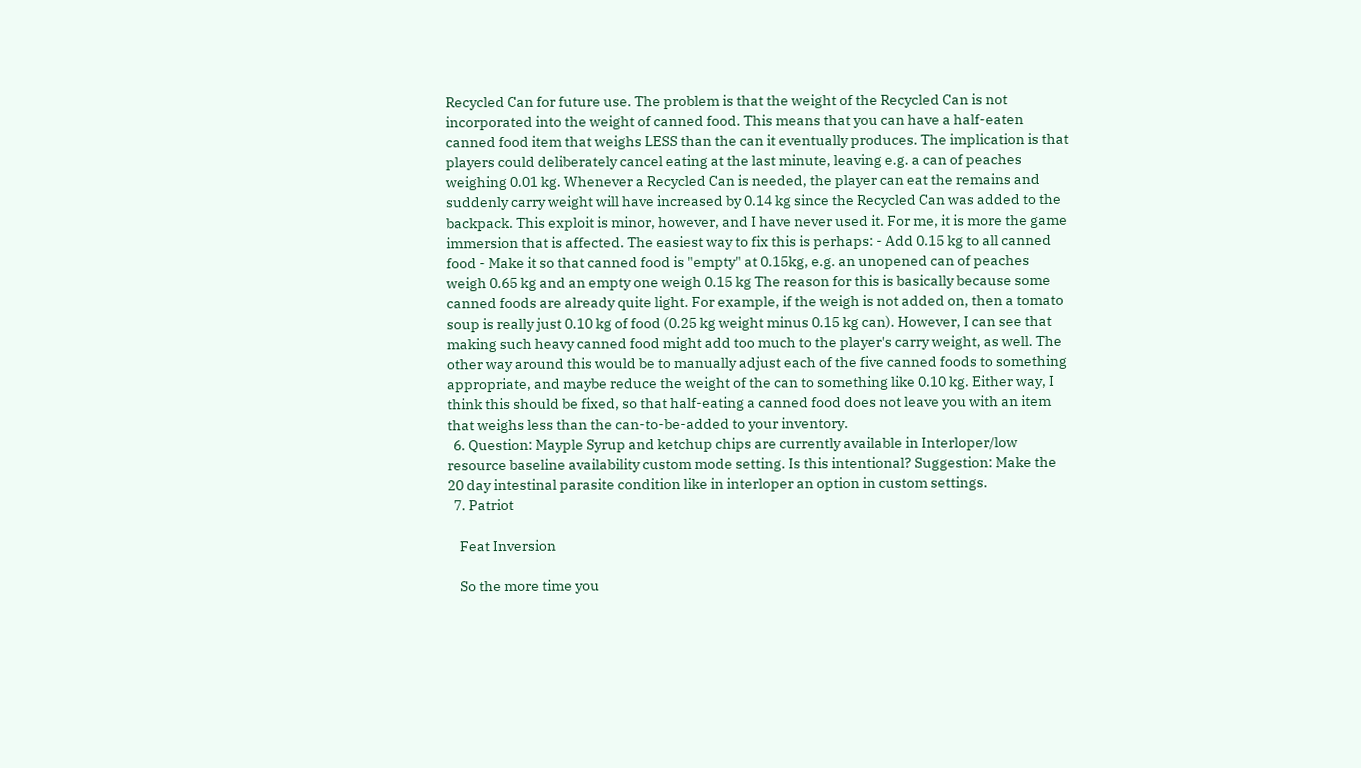Recycled Can for future use. The problem is that the weight of the Recycled Can is not incorporated into the weight of canned food. This means that you can have a half-eaten canned food item that weighs LESS than the can it eventually produces. The implication is that players could deliberately cancel eating at the last minute, leaving e.g. a can of peaches weighing 0.01 kg. Whenever a Recycled Can is needed, the player can eat the remains and suddenly carry weight will have increased by 0.14 kg since the Recycled Can was added to the backpack. This exploit is minor, however, and I have never used it. For me, it is more the game immersion that is affected. The easiest way to fix this is perhaps: - Add 0.15 kg to all canned food - Make it so that canned food is "empty" at 0.15kg, e.g. an unopened can of peaches weigh 0.65 kg and an empty one weigh 0.15 kg The reason for this is basically because some canned foods are already quite light. For example, if the weigh is not added on, then a tomato soup is really just 0.10 kg of food (0.25 kg weight minus 0.15 kg can). However, I can see that making such heavy canned food might add too much to the player's carry weight, as well. The other way around this would be to manually adjust each of the five canned foods to something appropriate, and maybe reduce the weight of the can to something like 0.10 kg. Either way, I think this should be fixed, so that half-eating a canned food does not leave you with an item that weighs less than the can-to-be-added to your inventory.
  6. Question: Mayple Syrup and ketchup chips are currently available in Interloper/low resource baseline availability custom mode setting. Is this intentional? Suggestion: Make the 20 day intestinal parasite condition like in interloper an option in custom settings.
  7. Patriot

    Feat Inversion

    So the more time you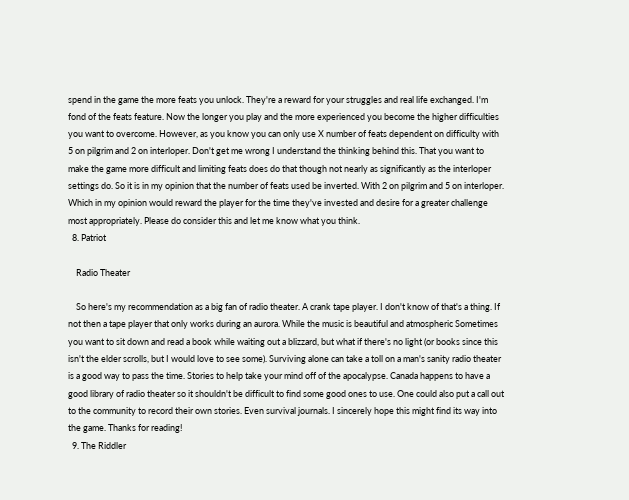spend in the game the more feats you unlock. They're a reward for your struggles and real life exchanged. I'm fond of the feats feature. Now the longer you play and the more experienced you become the higher difficulties you want to overcome. However, as you know you can only use X number of feats dependent on difficulty with 5 on pilgrim and 2 on interloper. Don't get me wrong I understand the thinking behind this. That you want to make the game more difficult and limiting feats does do that though not nearly as significantly as the interloper settings do. So it is in my opinion that the number of feats used be inverted. With 2 on pilgrim and 5 on interloper. Which in my opinion would reward the player for the time they've invested and desire for a greater challenge most appropriately. Please do consider this and let me know what you think.
  8. Patriot

    Radio Theater

    So here's my recommendation as a big fan of radio theater. A crank tape player. I don't know of that's a thing. If not then a tape player that only works during an aurora. While the music is beautiful and atmospheric Sometimes you want to sit down and read a book while waiting out a blizzard, but what if there's no light (or books since this isn't the elder scrolls, but I would love to see some). Surviving alone can take a toll on a man's sanity radio theater is a good way to pass the time. Stories to help take your mind off of the apocalypse. Canada happens to have a good library of radio theater so it shouldn't be difficult to find some good ones to use. One could also put a call out to the community to record their own stories. Even survival journals. I sincerely hope this might find its way into the game. Thanks for reading!
  9. The Riddler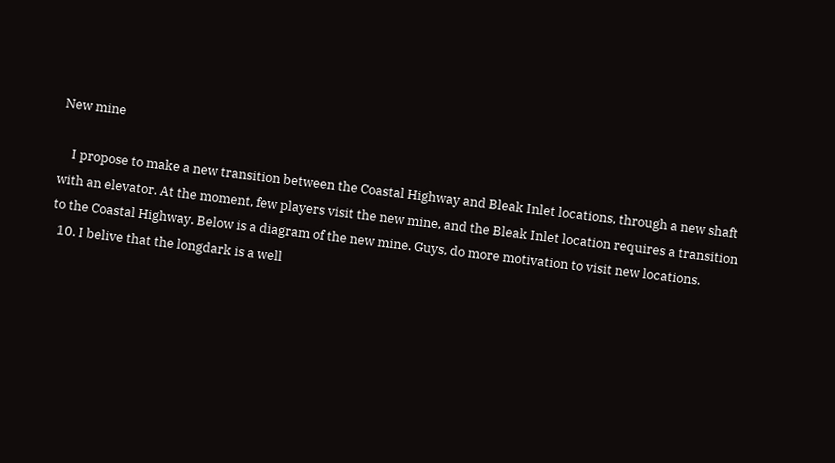New mine

    I propose to make a new transition between the Coastal Highway and Bleak Inlet locations, through a new shaft with an elevator. At the moment, few players visit the new mine, and the Bleak Inlet location requires a transition to the Coastal Highway. Below is a diagram of the new mine. Guys, do more motivation to visit new locations.
  10. I belive that the longdark is a well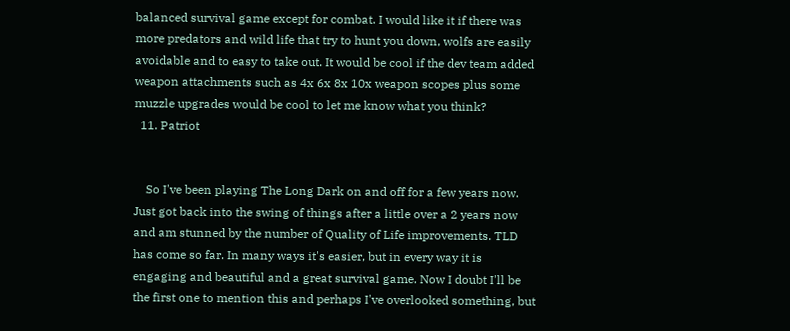balanced survival game except for combat. I would like it if there was more predators and wild life that try to hunt you down, wolfs are easily avoidable and to easy to take out. It would be cool if the dev team added weapon attachments such as 4x 6x 8x 10x weapon scopes plus some muzzle upgrades would be cool to let me know what you think?
  11. Patriot


    So I've been playing The Long Dark on and off for a few years now. Just got back into the swing of things after a little over a 2 years now and am stunned by the number of Quality of Life improvements. TLD has come so far. In many ways it's easier, but in every way it is engaging and beautiful and a great survival game. Now I doubt I'll be the first one to mention this and perhaps I've overlooked something, but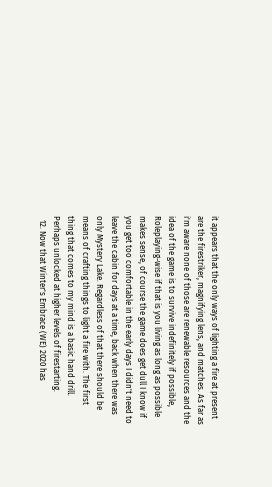it appears that the only ways of lighting a fire at present are the firestriker, magnifying lens, and matches. As far as i'm aware none of those are renewable resources and the idea of the game is to survive indefinitely if possible, Roleplaying-wise if that is you living as long as possible makes sense, of course the game does get dull I know if you get too comfortable in the early days I didn't need to leave the cabin for days at a time, back when there was only Mystery Lake. Regardless of that there should be means of crafting things to light a fire with. The first thing that comes to my mind is a basic hand drill. Perhaps unlocked at higher levels of firestarting.
  12. Now that Winter's Embrace (WE) 2020 has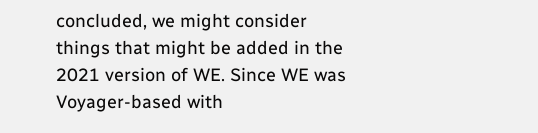concluded, we might consider things that might be added in the 2021 version of WE. Since WE was Voyager-based with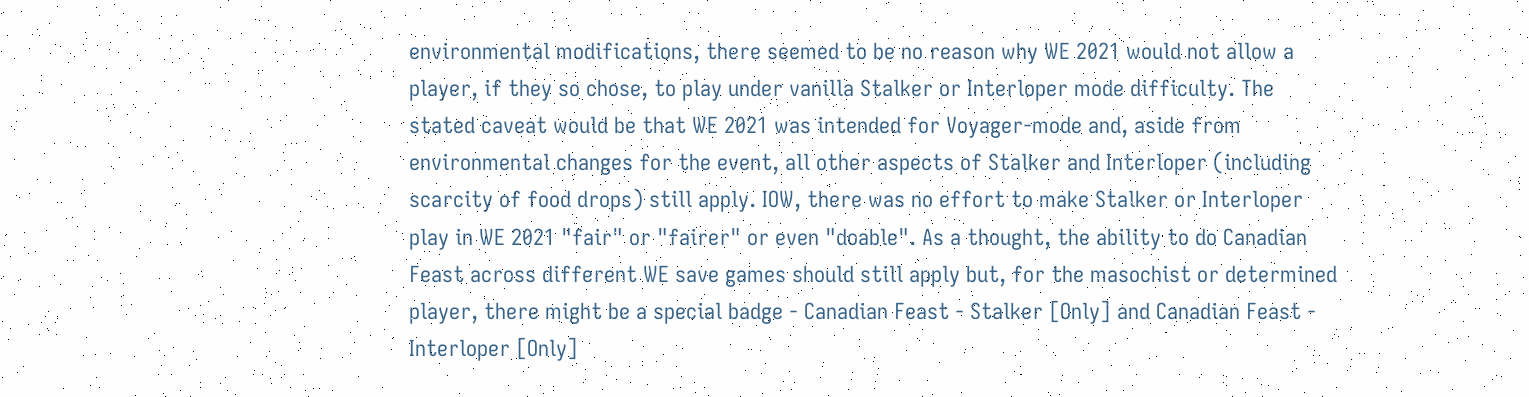environmental modifications, there seemed to be no reason why WE 2021 would not allow a player, if they so chose, to play under vanilla Stalker or Interloper mode difficulty. The stated caveat would be that WE 2021 was intended for Voyager-mode and, aside from environmental changes for the event, all other aspects of Stalker and Interloper (including scarcity of food drops) still apply. IOW, there was no effort to make Stalker or Interloper play in WE 2021 "fair" or "fairer" or even "doable". As a thought, the ability to do Canadian Feast across different WE save games should still apply but, for the masochist or determined player, there might be a special badge - Canadian Feast - Stalker [Only] and Canadian Feast - Interloper [Only]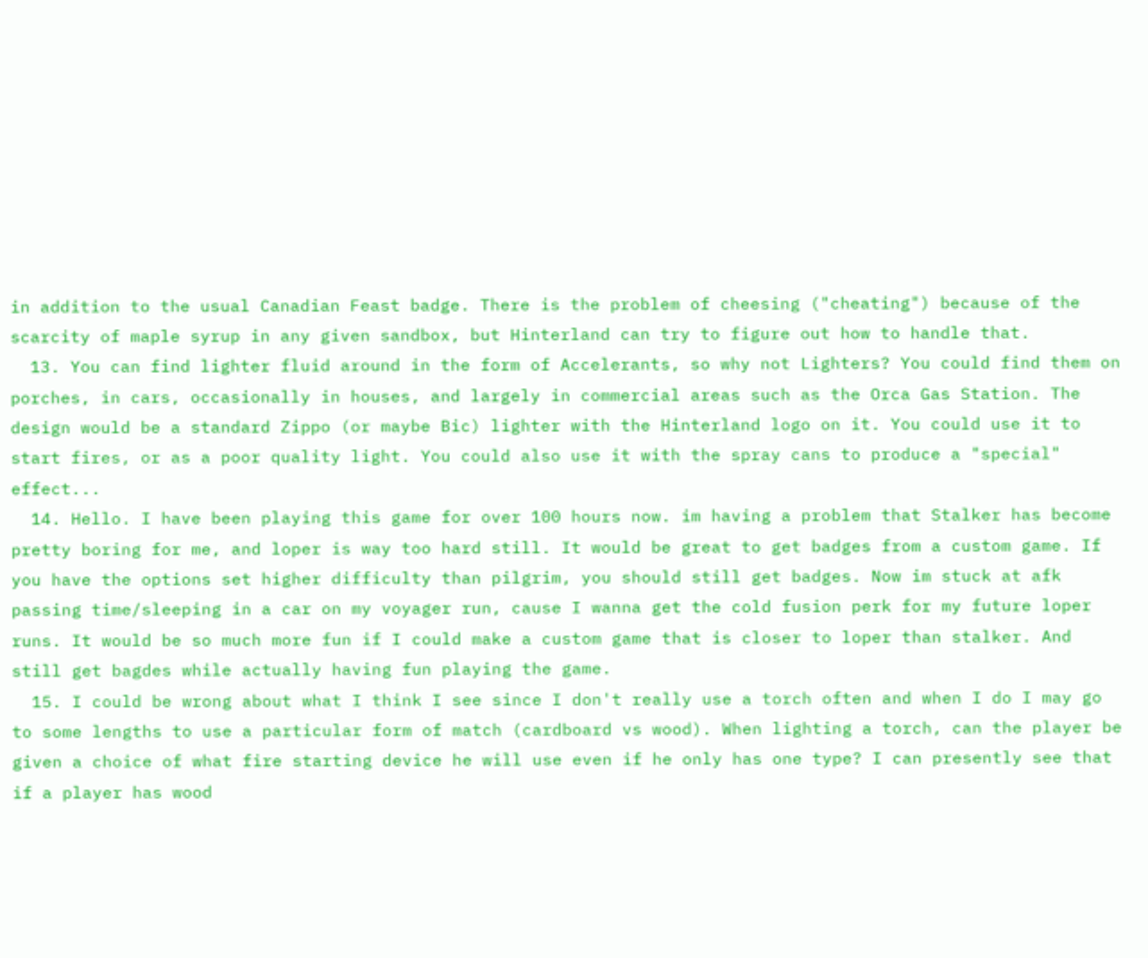in addition to the usual Canadian Feast badge. There is the problem of cheesing ("cheating") because of the scarcity of maple syrup in any given sandbox, but Hinterland can try to figure out how to handle that.
  13. You can find lighter fluid around in the form of Accelerants, so why not Lighters? You could find them on porches, in cars, occasionally in houses, and largely in commercial areas such as the Orca Gas Station. The design would be a standard Zippo (or maybe Bic) lighter with the Hinterland logo on it. You could use it to start fires, or as a poor quality light. You could also use it with the spray cans to produce a "special" effect...
  14. Hello. I have been playing this game for over 100 hours now. im having a problem that Stalker has become pretty boring for me, and loper is way too hard still. It would be great to get badges from a custom game. If you have the options set higher difficulty than pilgrim, you should still get badges. Now im stuck at afk passing time/sleeping in a car on my voyager run, cause I wanna get the cold fusion perk for my future loper runs. It would be so much more fun if I could make a custom game that is closer to loper than stalker. And still get bagdes while actually having fun playing the game.
  15. I could be wrong about what I think I see since I don't really use a torch often and when I do I may go to some lengths to use a particular form of match (cardboard vs wood). When lighting a torch, can the player be given a choice of what fire starting device he will use even if he only has one type? I can presently see that if a player has wood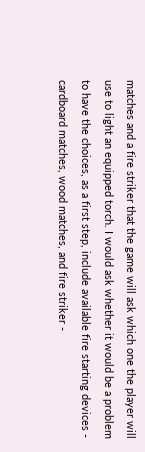matches and a fire striker that the game will ask which one the player will use to light an equipped torch. I would ask whether it would be a problem to have the choices, as a first step, include available fire starting devices - cardboard matches, wood matches, and fire striker -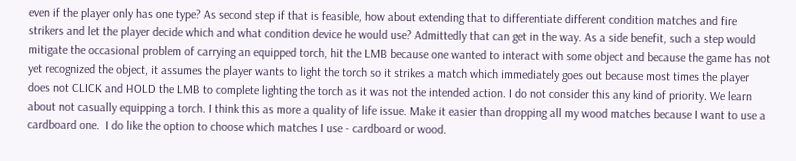even if the player only has one type? As second step if that is feasible, how about extending that to differentiate different condition matches and fire strikers and let the player decide which and what condition device he would use? Admittedly that can get in the way. As a side benefit, such a step would mitigate the occasional problem of carrying an equipped torch, hit the LMB because one wanted to interact with some object and because the game has not yet recognized the object, it assumes the player wants to light the torch so it strikes a match which immediately goes out because most times the player does not CLICK and HOLD the LMB to complete lighting the torch as it was not the intended action. I do not consider this any kind of priority. We learn about not casually equipping a torch. I think this as more a quality of life issue. Make it easier than dropping all my wood matches because I want to use a cardboard one.  I do like the option to choose which matches I use - cardboard or wood.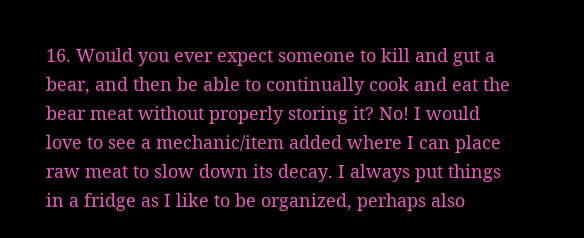16. Would you ever expect someone to kill and gut a bear, and then be able to continually cook and eat the bear meat without properly storing it? No! I would love to see a mechanic/item added where I can place raw meat to slow down its decay. I always put things in a fridge as I like to be organized, perhaps also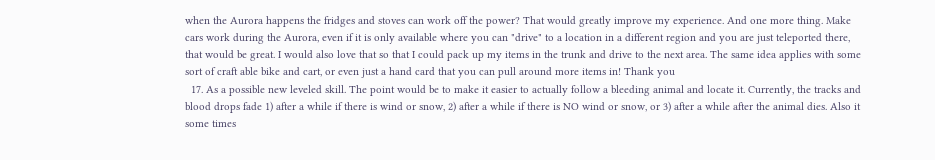when the Aurora happens the fridges and stoves can work off the power? That would greatly improve my experience. And one more thing. Make cars work during the Aurora, even if it is only available where you can "drive" to a location in a different region and you are just teleported there, that would be great. I would also love that so that I could pack up my items in the trunk and drive to the next area. The same idea applies with some sort of craft able bike and cart, or even just a hand card that you can pull around more items in! Thank you
  17. As a possible new leveled skill. The point would be to make it easier to actually follow a bleeding animal and locate it. Currently, the tracks and blood drops fade 1) after a while if there is wind or snow, 2) after a while if there is NO wind or snow, or 3) after a while after the animal dies. Also it some times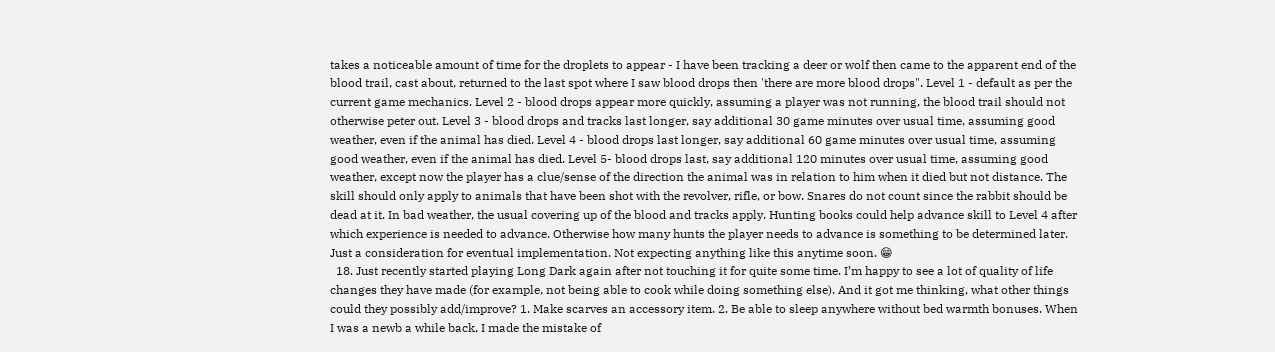takes a noticeable amount of time for the droplets to appear - I have been tracking a deer or wolf then came to the apparent end of the blood trail, cast about, returned to the last spot where I saw blood drops then 'there are more blood drops". Level 1 - default as per the current game mechanics. Level 2 - blood drops appear more quickly, assuming a player was not running, the blood trail should not otherwise peter out. Level 3 - blood drops and tracks last longer, say additional 30 game minutes over usual time, assuming good weather, even if the animal has died. Level 4 - blood drops last longer, say additional 60 game minutes over usual time, assuming good weather, even if the animal has died. Level 5- blood drops last, say additional 120 minutes over usual time, assuming good weather, except now the player has a clue/sense of the direction the animal was in relation to him when it died but not distance. The skill should only apply to animals that have been shot with the revolver, rifle, or bow. Snares do not count since the rabbit should be dead at it. In bad weather, the usual covering up of the blood and tracks apply. Hunting books could help advance skill to Level 4 after which experience is needed to advance. Otherwise how many hunts the player needs to advance is something to be determined later. Just a consideration for eventual implementation. Not expecting anything like this anytime soon. 😁
  18. Just recently started playing Long Dark again after not touching it for quite some time. I’m happy to see a lot of quality of life changes they have made (for example, not being able to cook while doing something else). And it got me thinking, what other things could they possibly add/improve? 1. Make scarves an accessory item. 2. Be able to sleep anywhere without bed warmth bonuses. When I was a newb a while back, I made the mistake of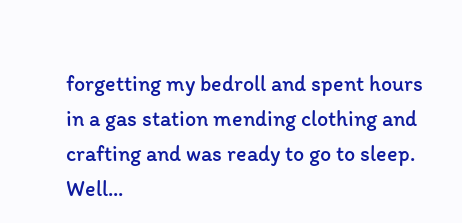forgetting my bedroll and spent hours in a gas station mending clothing and crafting and was ready to go to sleep. Well...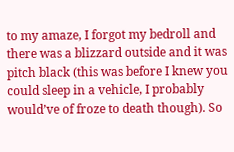to my amaze, I forgot my bedroll and there was a blizzard outside and it was pitch black (this was before I knew you could sleep in a vehicle, I probably would’ve of froze to death though). So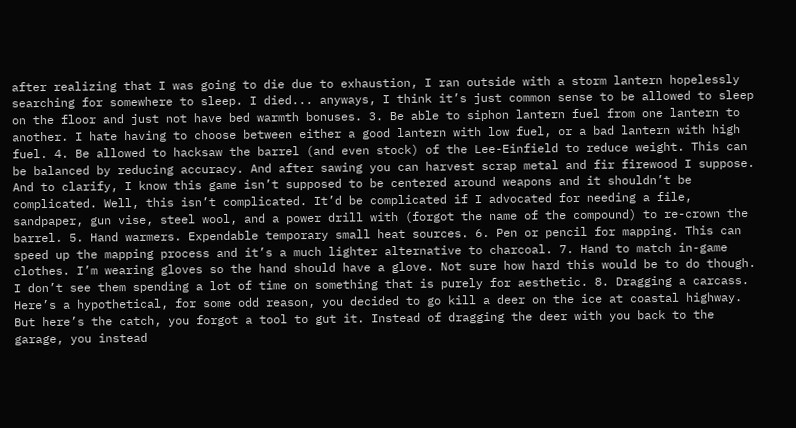after realizing that I was going to die due to exhaustion, I ran outside with a storm lantern hopelessly searching for somewhere to sleep. I died... anyways, I think it’s just common sense to be allowed to sleep on the floor and just not have bed warmth bonuses. 3. Be able to siphon lantern fuel from one lantern to another. I hate having to choose between either a good lantern with low fuel, or a bad lantern with high fuel. 4. Be allowed to hacksaw the barrel (and even stock) of the Lee-Einfield to reduce weight. This can be balanced by reducing accuracy. And after sawing you can harvest scrap metal and fir firewood I suppose. And to clarify, I know this game isn’t supposed to be centered around weapons and it shouldn’t be complicated. Well, this isn’t complicated. It’d be complicated if I advocated for needing a file, sandpaper, gun vise, steel wool, and a power drill with (forgot the name of the compound) to re-crown the barrel. 5. Hand warmers. Expendable temporary small heat sources. 6. Pen or pencil for mapping. This can speed up the mapping process and it’s a much lighter alternative to charcoal. 7. Hand to match in-game clothes. I’m wearing gloves so the hand should have a glove. Not sure how hard this would be to do though. I don’t see them spending a lot of time on something that is purely for aesthetic. 8. Dragging a carcass. Here’s a hypothetical, for some odd reason, you decided to go kill a deer on the ice at coastal highway. But here’s the catch, you forgot a tool to gut it. Instead of dragging the deer with you back to the garage, you instead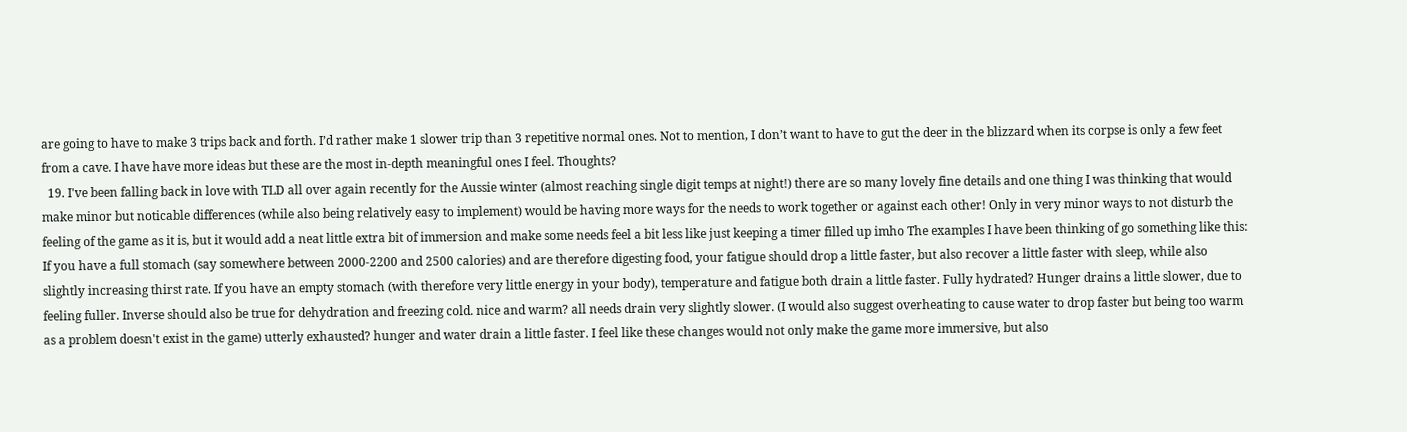are going to have to make 3 trips back and forth. I’d rather make 1 slower trip than 3 repetitive normal ones. Not to mention, I don’t want to have to gut the deer in the blizzard when its corpse is only a few feet from a cave. I have have more ideas but these are the most in-depth meaningful ones I feel. Thoughts?
  19. I've been falling back in love with TLD all over again recently for the Aussie winter (almost reaching single digit temps at night!) there are so many lovely fine details and one thing I was thinking that would make minor but noticable differences (while also being relatively easy to implement) would be having more ways for the needs to work together or against each other! Only in very minor ways to not disturb the feeling of the game as it is, but it would add a neat little extra bit of immersion and make some needs feel a bit less like just keeping a timer filled up imho The examples I have been thinking of go something like this: If you have a full stomach (say somewhere between 2000-2200 and 2500 calories) and are therefore digesting food, your fatigue should drop a little faster, but also recover a little faster with sleep, while also slightly increasing thirst rate. If you have an empty stomach (with therefore very little energy in your body), temperature and fatigue both drain a little faster. Fully hydrated? Hunger drains a little slower, due to feeling fuller. Inverse should also be true for dehydration and freezing cold. nice and warm? all needs drain very slightly slower. (I would also suggest overheating to cause water to drop faster but being too warm as a problem doesn't exist in the game) utterly exhausted? hunger and water drain a little faster. I feel like these changes would not only make the game more immersive, but also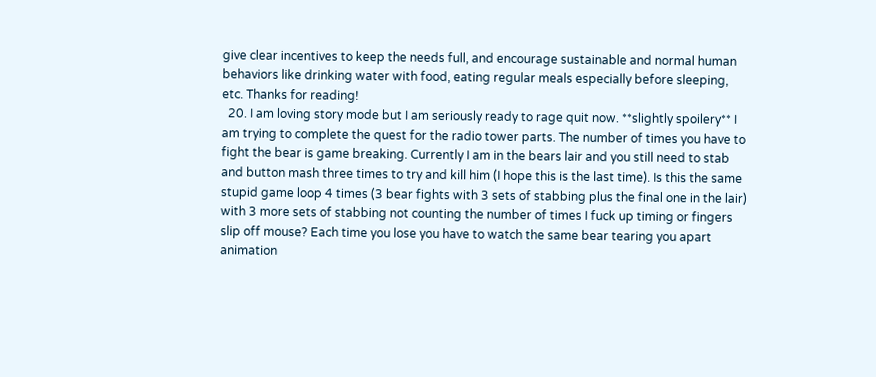give clear incentives to keep the needs full, and encourage sustainable and normal human behaviors like drinking water with food, eating regular meals especially before sleeping, etc. Thanks for reading!
  20. I am loving story mode but I am seriously ready to rage quit now. **slightly spoilery** I am trying to complete the quest for the radio tower parts. The number of times you have to fight the bear is game breaking. Currently I am in the bears lair and you still need to stab and button mash three times to try and kill him (I hope this is the last time). Is this the same stupid game loop 4 times (3 bear fights with 3 sets of stabbing plus the final one in the lair) with 3 more sets of stabbing not counting the number of times I fuck up timing or fingers slip off mouse? Each time you lose you have to watch the same bear tearing you apart animation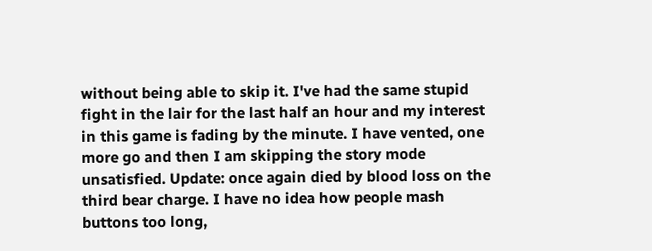without being able to skip it. I've had the same stupid fight in the lair for the last half an hour and my interest in this game is fading by the minute. I have vented, one more go and then I am skipping the story mode unsatisfied. Update: once again died by blood loss on the third bear charge. I have no idea how people mash buttons too long,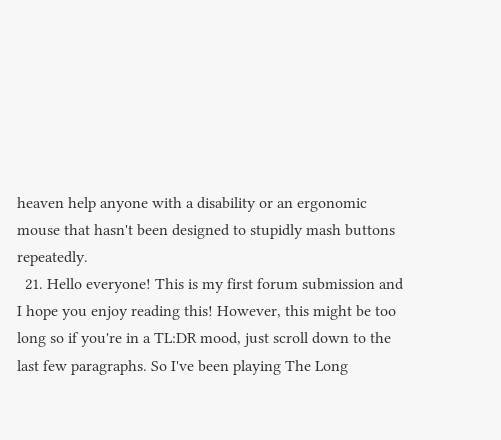heaven help anyone with a disability or an ergonomic mouse that hasn't been designed to stupidly mash buttons repeatedly.
  21. Hello everyone! This is my first forum submission and I hope you enjoy reading this! However, this might be too long so if you're in a TL:DR mood, just scroll down to the last few paragraphs. So I've been playing The Long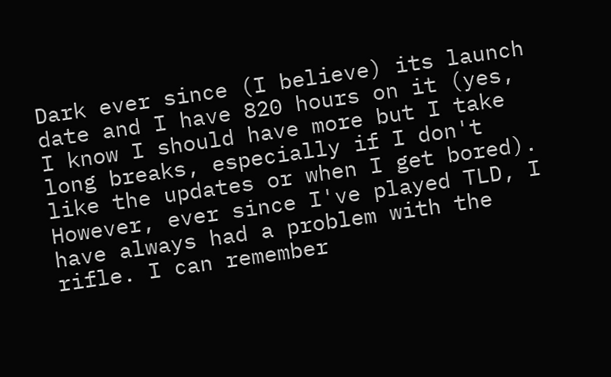Dark ever since (I believe) its launch date and I have 820 hours on it (yes, I know I should have more but I take long breaks, especially if I don't like the updates or when I get bored). However, ever since I've played TLD, I have always had a problem with the rifle. I can remember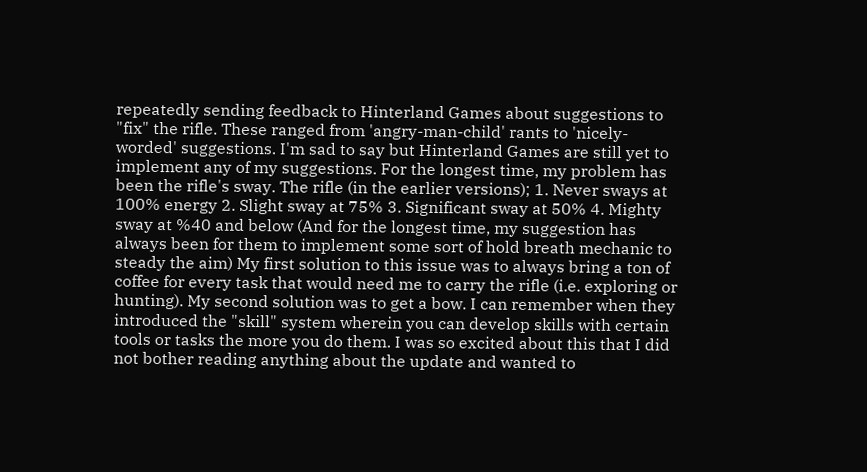repeatedly sending feedback to Hinterland Games about suggestions to "fix" the rifle. These ranged from 'angry-man-child' rants to 'nicely-worded' suggestions. I'm sad to say but Hinterland Games are still yet to implement any of my suggestions. For the longest time, my problem has been the rifle's sway. The rifle (in the earlier versions); 1. Never sways at 100% energy 2. Slight sway at 75% 3. Significant sway at 50% 4. Mighty sway at %40 and below (And for the longest time, my suggestion has always been for them to implement some sort of hold breath mechanic to steady the aim) My first solution to this issue was to always bring a ton of coffee for every task that would need me to carry the rifle (i.e. exploring or hunting). My second solution was to get a bow. I can remember when they introduced the "skill" system wherein you can develop skills with certain tools or tasks the more you do them. I was so excited about this that I did not bother reading anything about the update and wanted to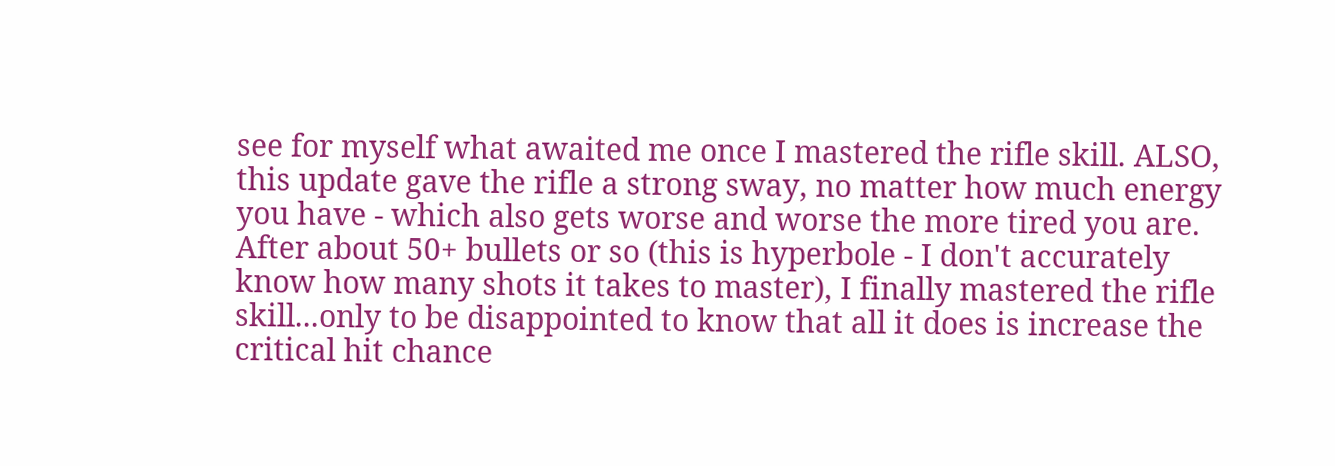see for myself what awaited me once I mastered the rifle skill. ALSO, this update gave the rifle a strong sway, no matter how much energy you have - which also gets worse and worse the more tired you are. After about 50+ bullets or so (this is hyperbole - I don't accurately know how many shots it takes to master), I finally mastered the rifle skill...only to be disappointed to know that all it does is increase the critical hit chance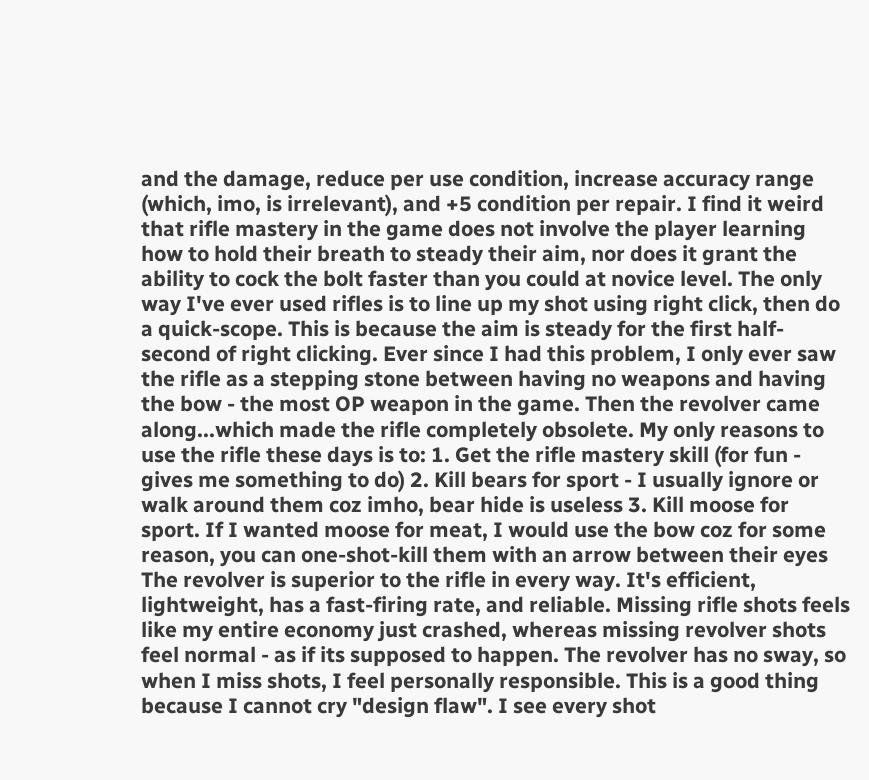and the damage, reduce per use condition, increase accuracy range (which, imo, is irrelevant), and +5 condition per repair. I find it weird that rifle mastery in the game does not involve the player learning how to hold their breath to steady their aim, nor does it grant the ability to cock the bolt faster than you could at novice level. The only way I've ever used rifles is to line up my shot using right click, then do a quick-scope. This is because the aim is steady for the first half-second of right clicking. Ever since I had this problem, I only ever saw the rifle as a stepping stone between having no weapons and having the bow - the most OP weapon in the game. Then the revolver came along...which made the rifle completely obsolete. My only reasons to use the rifle these days is to: 1. Get the rifle mastery skill (for fun - gives me something to do) 2. Kill bears for sport - I usually ignore or walk around them coz imho, bear hide is useless 3. Kill moose for sport. If I wanted moose for meat, I would use the bow coz for some reason, you can one-shot-kill them with an arrow between their eyes The revolver is superior to the rifle in every way. It's efficient, lightweight, has a fast-firing rate, and reliable. Missing rifle shots feels like my entire economy just crashed, whereas missing revolver shots feel normal - as if its supposed to happen. The revolver has no sway, so when I miss shots, I feel personally responsible. This is a good thing because I cannot cry "design flaw". I see every shot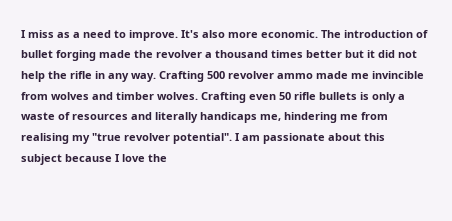I miss as a need to improve. It's also more economic. The introduction of bullet forging made the revolver a thousand times better but it did not help the rifle in any way. Crafting 500 revolver ammo made me invincible from wolves and timber wolves. Crafting even 50 rifle bullets is only a waste of resources and literally handicaps me, hindering me from realising my "true revolver potential". I am passionate about this subject because I love the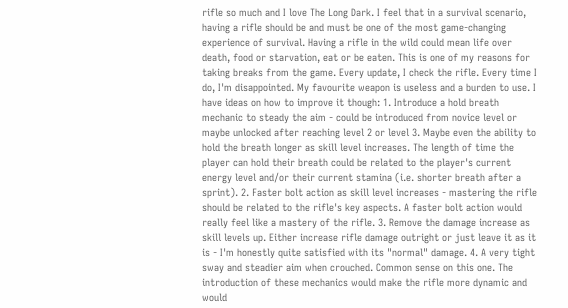rifle so much and I love The Long Dark. I feel that in a survival scenario, having a rifle should be and must be one of the most game-changing experience of survival. Having a rifle in the wild could mean life over death, food or starvation, eat or be eaten. This is one of my reasons for taking breaks from the game. Every update, I check the rifle. Every time I do, I'm disappointed. My favourite weapon is useless and a burden to use. I have ideas on how to improve it though: 1. Introduce a hold breath mechanic to steady the aim - could be introduced from novice level or maybe unlocked after reaching level 2 or level 3. Maybe even the ability to hold the breath longer as skill level increases. The length of time the player can hold their breath could be related to the player's current energy level and/or their current stamina (i.e. shorter breath after a sprint). 2. Faster bolt action as skill level increases - mastering the rifle should be related to the rifle's key aspects. A faster bolt action would really feel like a mastery of the rifle. 3. Remove the damage increase as skill levels up. Either increase rifle damage outright or just leave it as it is - I'm honestly quite satisfied with its "normal" damage. 4. A very tight sway and steadier aim when crouched. Common sense on this one. The introduction of these mechanics would make the rifle more dynamic and would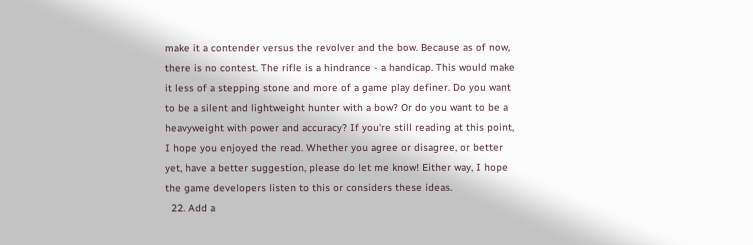make it a contender versus the revolver and the bow. Because as of now, there is no contest. The rifle is a hindrance - a handicap. This would make it less of a stepping stone and more of a game play definer. Do you want to be a silent and lightweight hunter with a bow? Or do you want to be a heavyweight with power and accuracy? If you're still reading at this point, I hope you enjoyed the read. Whether you agree or disagree, or better yet, have a better suggestion, please do let me know! Either way, I hope the game developers listen to this or considers these ideas.
  22. Add a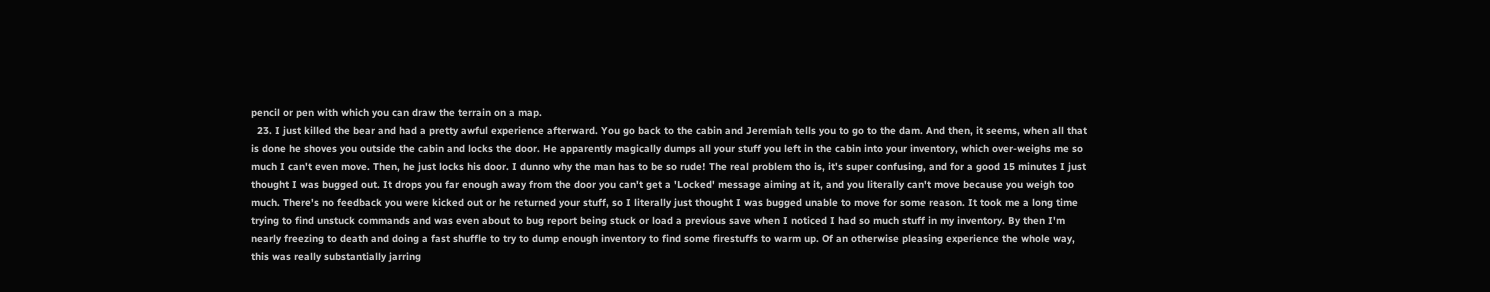pencil or pen with which you can draw the terrain on a map.
  23. I just killed the bear and had a pretty awful experience afterward. You go back to the cabin and Jeremiah tells you to go to the dam. And then, it seems, when all that is done he shoves you outside the cabin and locks the door. He apparently magically dumps all your stuff you left in the cabin into your inventory, which over-weighs me so much I can't even move. Then, he just locks his door. I dunno why the man has to be so rude! The real problem tho is, it's super confusing, and for a good 15 minutes I just thought I was bugged out. It drops you far enough away from the door you can't get a 'Locked' message aiming at it, and you literally can't move because you weigh too much. There's no feedback you were kicked out or he returned your stuff, so I literally just thought I was bugged unable to move for some reason. It took me a long time trying to find unstuck commands and was even about to bug report being stuck or load a previous save when I noticed I had so much stuff in my inventory. By then I'm nearly freezing to death and doing a fast shuffle to try to dump enough inventory to find some firestuffs to warm up. Of an otherwise pleasing experience the whole way, this was really substantially jarring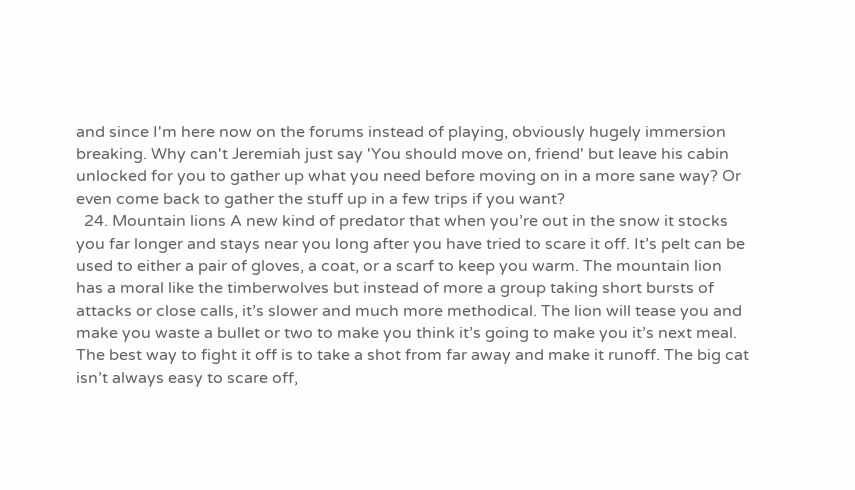and since I'm here now on the forums instead of playing, obviously hugely immersion breaking. Why can't Jeremiah just say 'You should move on, friend' but leave his cabin unlocked for you to gather up what you need before moving on in a more sane way? Or even come back to gather the stuff up in a few trips if you want?
  24. Mountain lions A new kind of predator that when you’re out in the snow it stocks you far longer and stays near you long after you have tried to scare it off. It’s pelt can be used to either a pair of gloves, a coat, or a scarf to keep you warm. The mountain lion has a moral like the timberwolves but instead of more a group taking short bursts of attacks or close calls, it’s slower and much more methodical. The lion will tease you and make you waste a bullet or two to make you think it’s going to make you it’s next meal. The best way to fight it off is to take a shot from far away and make it runoff. The big cat isn’t always easy to scare off,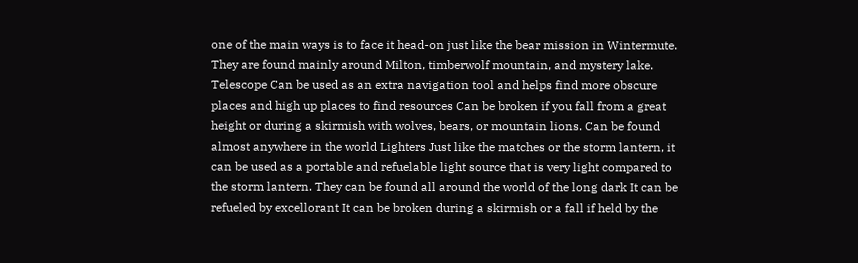one of the main ways is to face it head-on just like the bear mission in Wintermute. They are found mainly around Milton, timberwolf mountain, and mystery lake. Telescope Can be used as an extra navigation tool and helps find more obscure places and high up places to find resources Can be broken if you fall from a great height or during a skirmish with wolves, bears, or mountain lions. Can be found almost anywhere in the world Lighters Just like the matches or the storm lantern, it can be used as a portable and refuelable light source that is very light compared to the storm lantern. They can be found all around the world of the long dark It can be refueled by excellorant It can be broken during a skirmish or a fall if held by the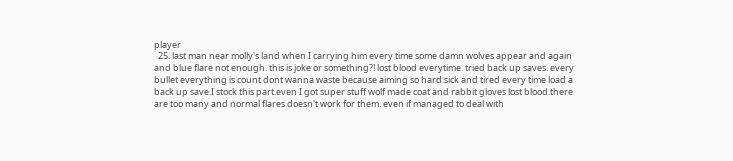player
  25. last man near molly's land when I carrying him every time some damn wolves appear and again and blue flare not enough. this is joke or something?! lost blood everytime. tried back up saves. every bullet everything is count dont wanna waste because aiming so hard.sick and tired every time load a back up save.I stock this part.even I got super stuff wolf made coat and rabbit gloves lost blood.there are too many and normal flares doesn't work for them. even if managed to deal with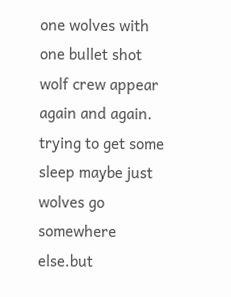one wolves with one bullet shot wolf crew appear again and again. trying to get some sleep maybe just wolves go somewhere else.but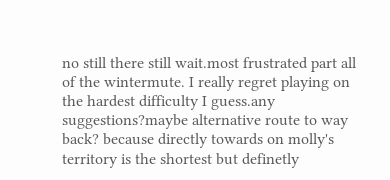no still there still wait.most frustrated part all of the wintermute. I really regret playing on the hardest difficulty I guess.any suggestions?maybe alternative route to way back? because directly towards on molly's territory is the shortest but definetly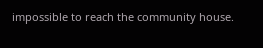impossible to reach the community house.